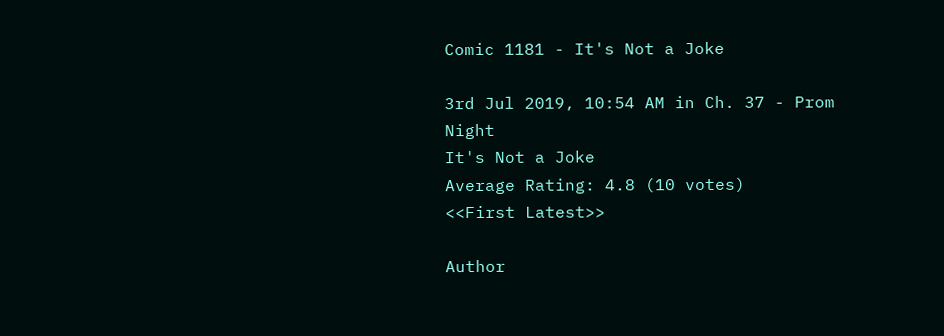Comic 1181 - It's Not a Joke

3rd Jul 2019, 10:54 AM in Ch. 37 - Prom Night
It's Not a Joke
Average Rating: 4.8 (10 votes)
<<First Latest>>

Author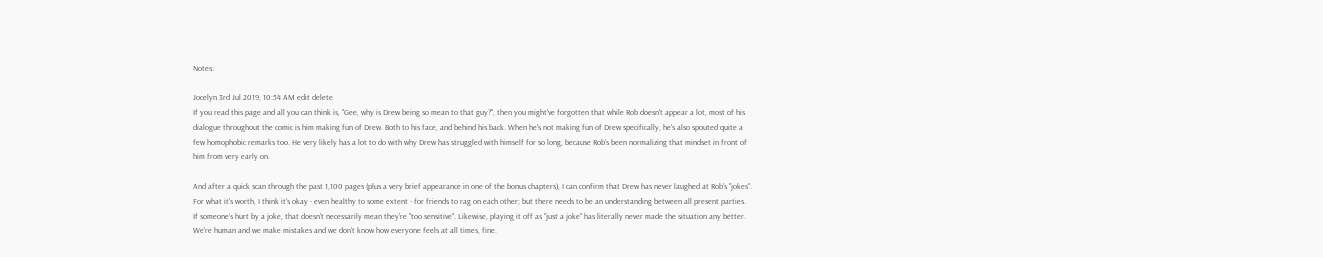Notes:

Jocelyn 3rd Jul 2019, 10:54 AM edit delete
If you read this page and all you can think is, "Gee, why is Drew being so mean to that guy?", then you might've forgotten that while Rob doesn't appear a lot, most of his dialogue throughout the comic is him making fun of Drew. Both to his face, and behind his back. When he's not making fun of Drew specifically, he's also spouted quite a few homophobic remarks too. He very likely has a lot to do with why Drew has struggled with himself for so long, because Rob's been normalizing that mindset in front of him from very early on.

And after a quick scan through the past 1,100 pages (plus a very brief appearance in one of the bonus chapters), I can confirm that Drew has never laughed at Rob's "jokes". For what it's worth, I think it's okay - even healthy to some extent - for friends to rag on each other; but there needs to be an understanding between all present parties. If someone's hurt by a joke, that doesn't necessarily mean they're "too sensitive". Likewise, playing it off as "just a joke" has literally never made the situation any better. We're human and we make mistakes and we don't know how everyone feels at all times, fine.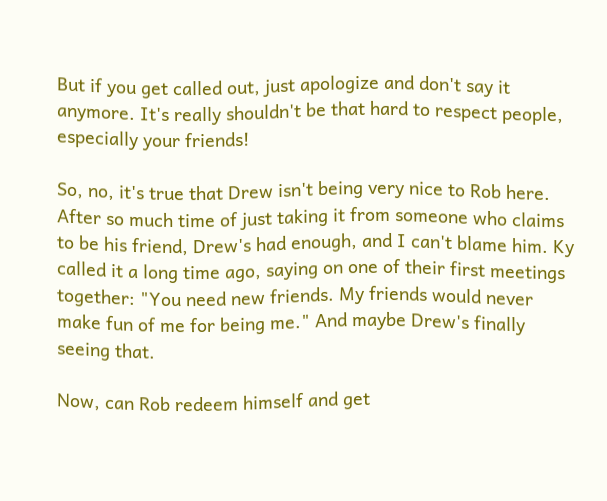But if you get called out, just apologize and don't say it anymore. It's really shouldn't be that hard to respect people, especially your friends!

So, no, it's true that Drew isn't being very nice to Rob here. After so much time of just taking it from someone who claims to be his friend, Drew's had enough, and I can't blame him. Ky called it a long time ago, saying on one of their first meetings together: "You need new friends. My friends would never make fun of me for being me." And maybe Drew's finally seeing that.

Now, can Rob redeem himself and get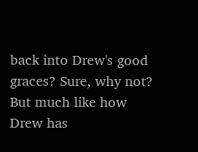back into Drew's good graces? Sure, why not? But much like how Drew has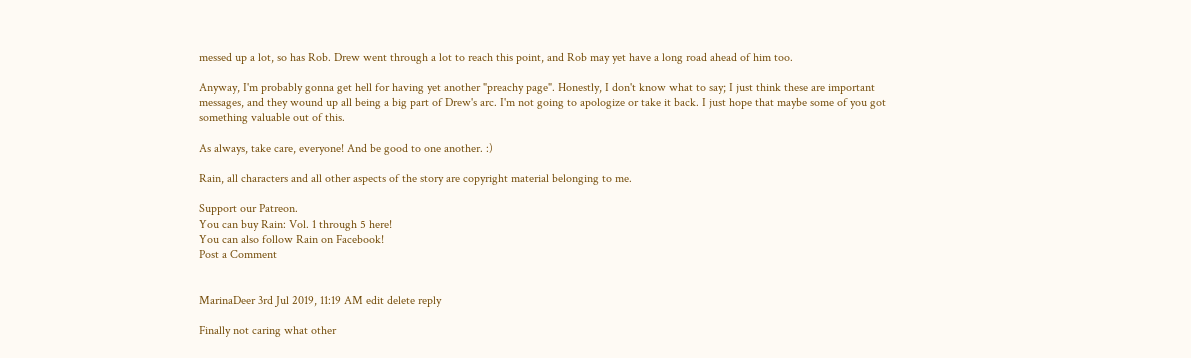messed up a lot, so has Rob. Drew went through a lot to reach this point, and Rob may yet have a long road ahead of him too.

Anyway, I'm probably gonna get hell for having yet another "preachy page". Honestly, I don't know what to say; I just think these are important messages, and they wound up all being a big part of Drew's arc. I'm not going to apologize or take it back. I just hope that maybe some of you got something valuable out of this.

As always, take care, everyone! And be good to one another. :)

Rain, all characters and all other aspects of the story are copyright material belonging to me.

Support our Patreon.
You can buy Rain: Vol. 1 through 5 here!
You can also follow Rain on Facebook!
Post a Comment


MarinaDeer 3rd Jul 2019, 11:19 AM edit delete reply

Finally not caring what other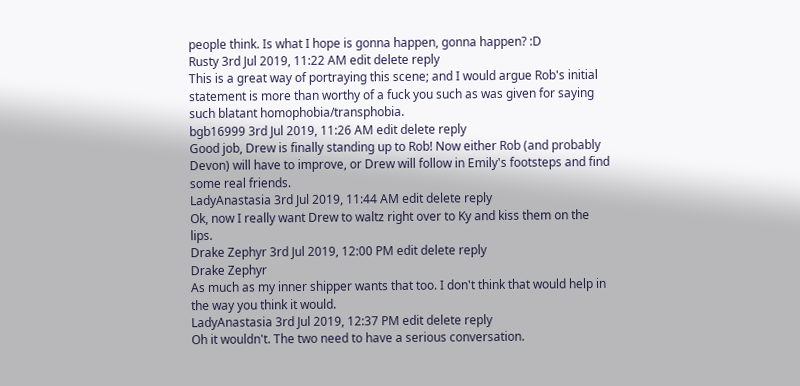people think. Is what I hope is gonna happen, gonna happen? :D
Rusty 3rd Jul 2019, 11:22 AM edit delete reply
This is a great way of portraying this scene; and I would argue Rob's initial statement is more than worthy of a fuck you such as was given for saying such blatant homophobia/transphobia.
bgb16999 3rd Jul 2019, 11:26 AM edit delete reply
Good job, Drew is finally standing up to Rob! Now either Rob (and probably Devon) will have to improve, or Drew will follow in Emily's footsteps and find some real friends.
LadyAnastasia 3rd Jul 2019, 11:44 AM edit delete reply
Ok, now I really want Drew to waltz right over to Ky and kiss them on the lips.
Drake Zephyr 3rd Jul 2019, 12:00 PM edit delete reply
Drake Zephyr
As much as my inner shipper wants that too. I don't think that would help in the way you think it would.
LadyAnastasia 3rd Jul 2019, 12:37 PM edit delete reply
Oh it wouldn't. The two need to have a serious conversation.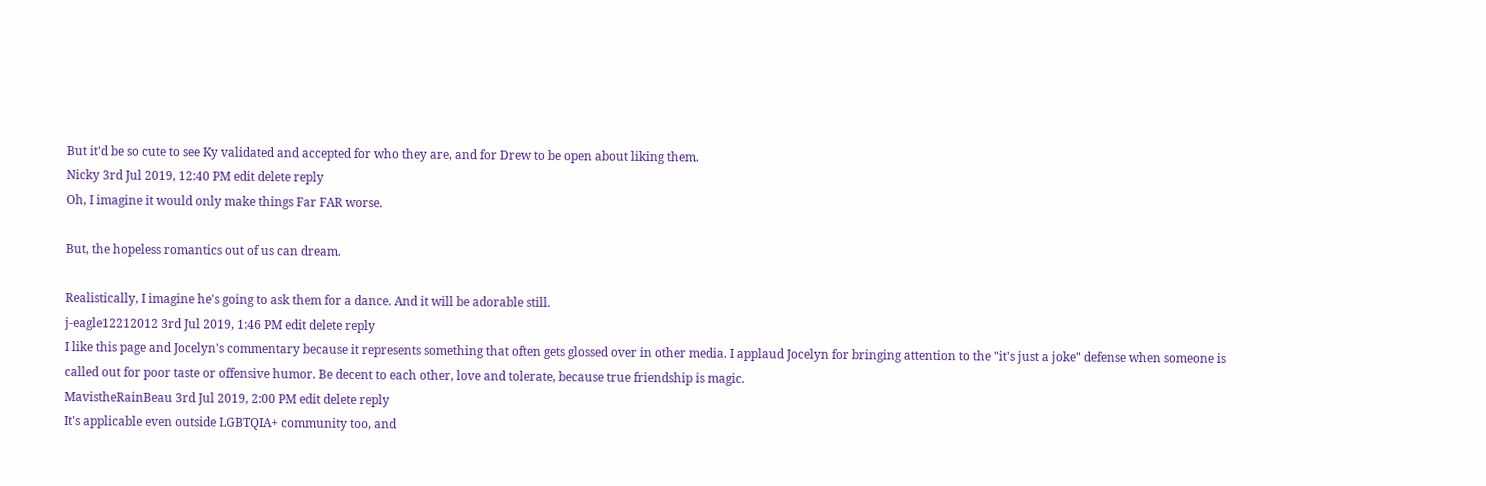But it'd be so cute to see Ky validated and accepted for who they are, and for Drew to be open about liking them.
Nicky 3rd Jul 2019, 12:40 PM edit delete reply
Oh, I imagine it would only make things Far FAR worse.

But, the hopeless romantics out of us can dream.

Realistically, I imagine he's going to ask them for a dance. And it will be adorable still.
j-eagle12212012 3rd Jul 2019, 1:46 PM edit delete reply
I like this page and Jocelyn's commentary because it represents something that often gets glossed over in other media. I applaud Jocelyn for bringing attention to the "it's just a joke" defense when someone is called out for poor taste or offensive humor. Be decent to each other, love and tolerate, because true friendship is magic.
MavistheRainBeau 3rd Jul 2019, 2:00 PM edit delete reply
It's applicable even outside LGBTQIA+ community too, and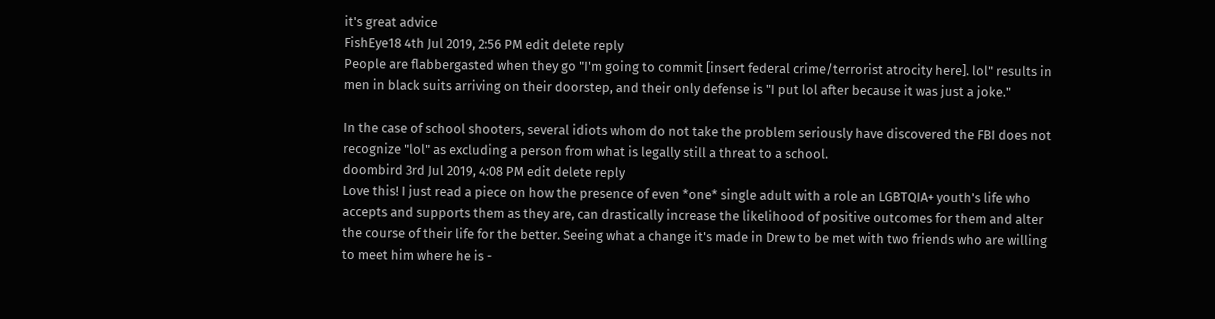it's great advice
FishEye18 4th Jul 2019, 2:56 PM edit delete reply
People are flabbergasted when they go "I'm going to commit [insert federal crime/terrorist atrocity here]. lol" results in men in black suits arriving on their doorstep, and their only defense is "I put lol after because it was just a joke."

In the case of school shooters, several idiots whom do not take the problem seriously have discovered the FBI does not recognize "lol" as excluding a person from what is legally still a threat to a school.
doombird 3rd Jul 2019, 4:08 PM edit delete reply
Love this! I just read a piece on how the presence of even *one* single adult with a role an LGBTQIA+ youth's life who accepts and supports them as they are, can drastically increase the likelihood of positive outcomes for them and alter the course of their life for the better. Seeing what a change it's made in Drew to be met with two friends who are willing to meet him where he is -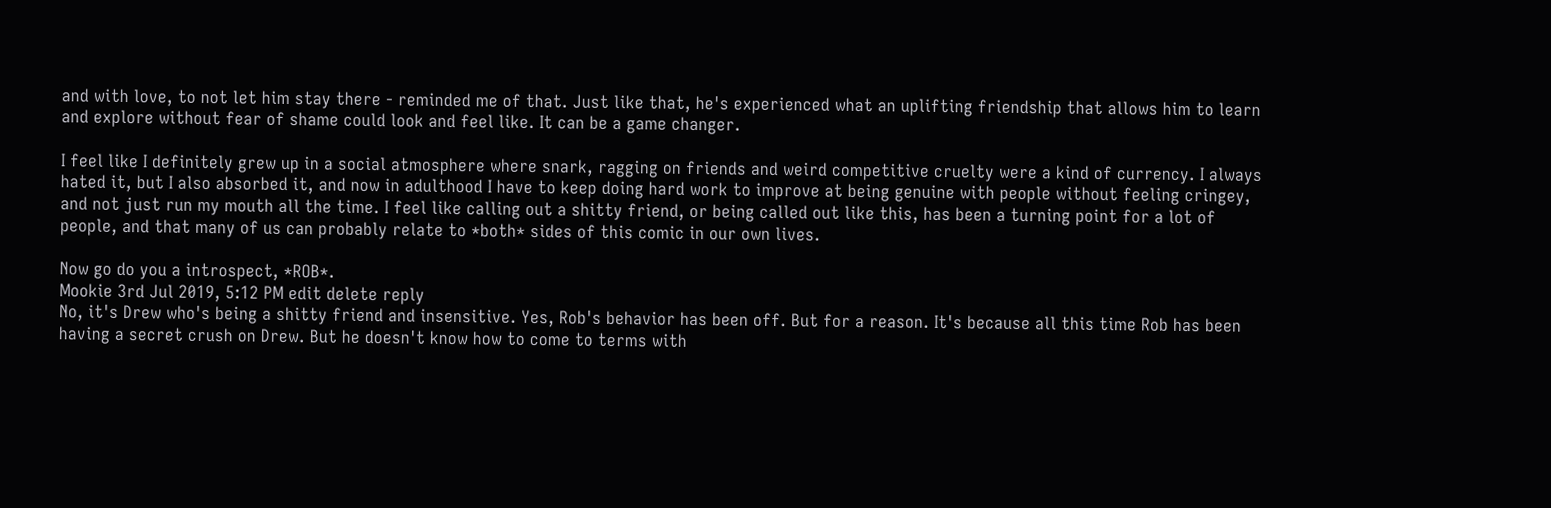and with love, to not let him stay there - reminded me of that. Just like that, he's experienced what an uplifting friendship that allows him to learn and explore without fear of shame could look and feel like. It can be a game changer.

I feel like I definitely grew up in a social atmosphere where snark, ragging on friends and weird competitive cruelty were a kind of currency. I always hated it, but I also absorbed it, and now in adulthood I have to keep doing hard work to improve at being genuine with people without feeling cringey, and not just run my mouth all the time. I feel like calling out a shitty friend, or being called out like this, has been a turning point for a lot of people, and that many of us can probably relate to *both* sides of this comic in our own lives.

Now go do you a introspect, *ROB*.
Mookie 3rd Jul 2019, 5:12 PM edit delete reply
No, it's Drew who's being a shitty friend and insensitive. Yes, Rob's behavior has been off. But for a reason. It's because all this time Rob has been having a secret crush on Drew. But he doesn't know how to come to terms with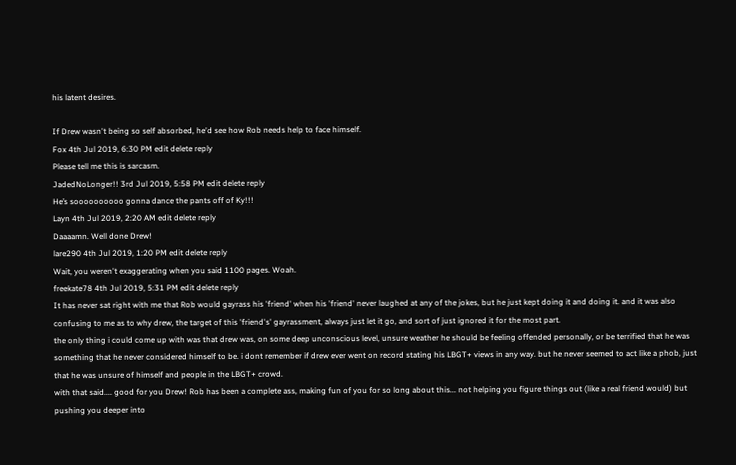his latent desires.

If Drew wasn't being so self absorbed, he'd see how Rob needs help to face himself.
Fox 4th Jul 2019, 6:30 PM edit delete reply
Please tell me this is sarcasm.
JadedNoLonger!! 3rd Jul 2019, 5:58 PM edit delete reply
He’s soooooooooo gonna dance the pants off of Ky!!!
Layn 4th Jul 2019, 2:20 AM edit delete reply
Daaaamn. Well done Drew!
lare290 4th Jul 2019, 1:20 PM edit delete reply
Wait, you weren't exaggerating when you said 1100 pages. Woah.
freekate78 4th Jul 2019, 5:31 PM edit delete reply
It has never sat right with me that Rob would gayrass his 'friend' when his 'friend' never laughed at any of the jokes, but he just kept doing it and doing it. and it was also confusing to me as to why drew, the target of this 'friend's' gayrassment, always just let it go, and sort of just ignored it for the most part.
the only thing i could come up with was that drew was, on some deep unconscious level, unsure weather he should be feeling offended personally, or be terrified that he was something that he never considered himself to be. i dont remember if drew ever went on record stating his LBGT+ views in any way. but he never seemed to act like a phob, just that he was unsure of himself and people in the LBGT+ crowd.
with that said.... good for you Drew! Rob has been a complete ass, making fun of you for so long about this... not helping you figure things out (like a real friend would) but pushing you deeper into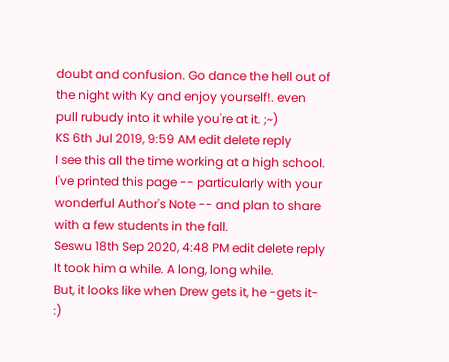doubt and confusion. Go dance the hell out of the night with Ky and enjoy yourself!. even pull rubudy into it while you're at it. ;~)
KS 6th Jul 2019, 9:59 AM edit delete reply
I see this all the time working at a high school. I've printed this page -- particularly with your wonderful Author's Note -- and plan to share with a few students in the fall.
Seswu 18th Sep 2020, 4:48 PM edit delete reply
It took him a while. A long, long while.
But, it looks like when Drew gets it, he -gets it- :)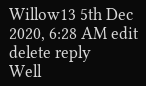Willow13 5th Dec 2020, 6:28 AM edit delete reply
Well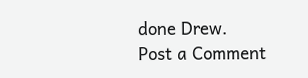done Drew.
Post a Comment